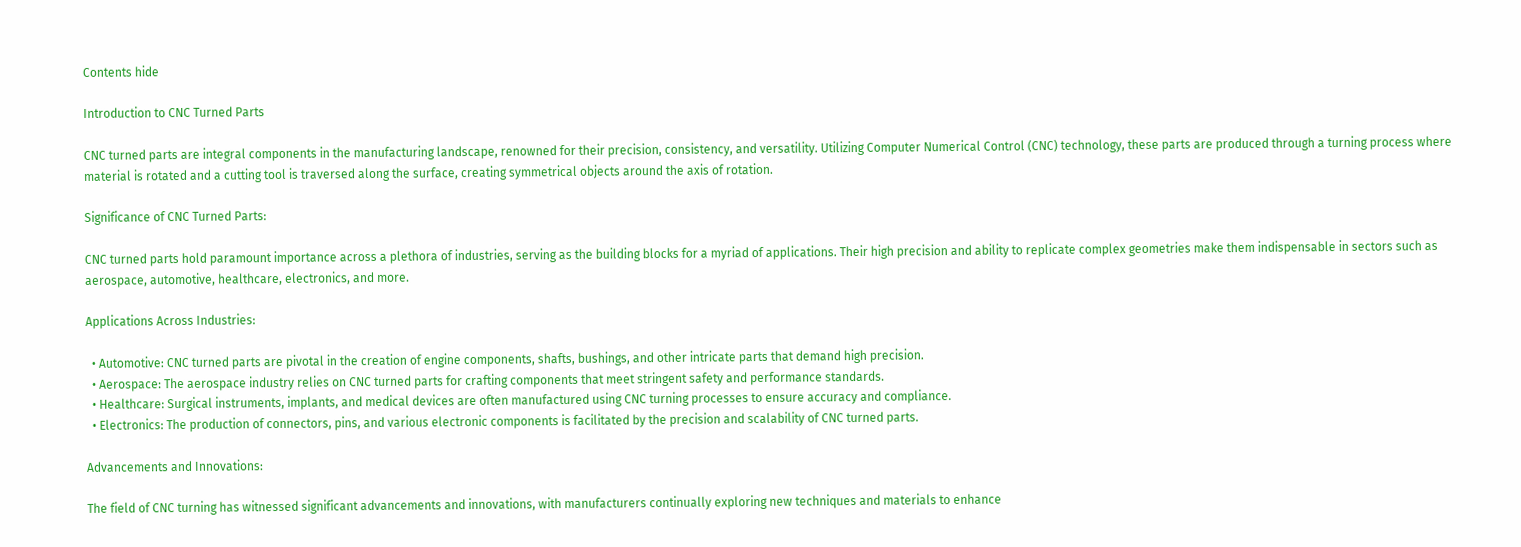Contents hide

Introduction to CNC Turned Parts

CNC turned parts are integral components in the manufacturing landscape, renowned for their precision, consistency, and versatility. Utilizing Computer Numerical Control (CNC) technology, these parts are produced through a turning process where material is rotated and a cutting tool is traversed along the surface, creating symmetrical objects around the axis of rotation.

Significance of CNC Turned Parts:

CNC turned parts hold paramount importance across a plethora of industries, serving as the building blocks for a myriad of applications. Their high precision and ability to replicate complex geometries make them indispensable in sectors such as aerospace, automotive, healthcare, electronics, and more.

Applications Across Industries:

  • Automotive: CNC turned parts are pivotal in the creation of engine components, shafts, bushings, and other intricate parts that demand high precision.
  • Aerospace: The aerospace industry relies on CNC turned parts for crafting components that meet stringent safety and performance standards.
  • Healthcare: Surgical instruments, implants, and medical devices are often manufactured using CNC turning processes to ensure accuracy and compliance.
  • Electronics: The production of connectors, pins, and various electronic components is facilitated by the precision and scalability of CNC turned parts.

Advancements and Innovations:

The field of CNC turning has witnessed significant advancements and innovations, with manufacturers continually exploring new techniques and materials to enhance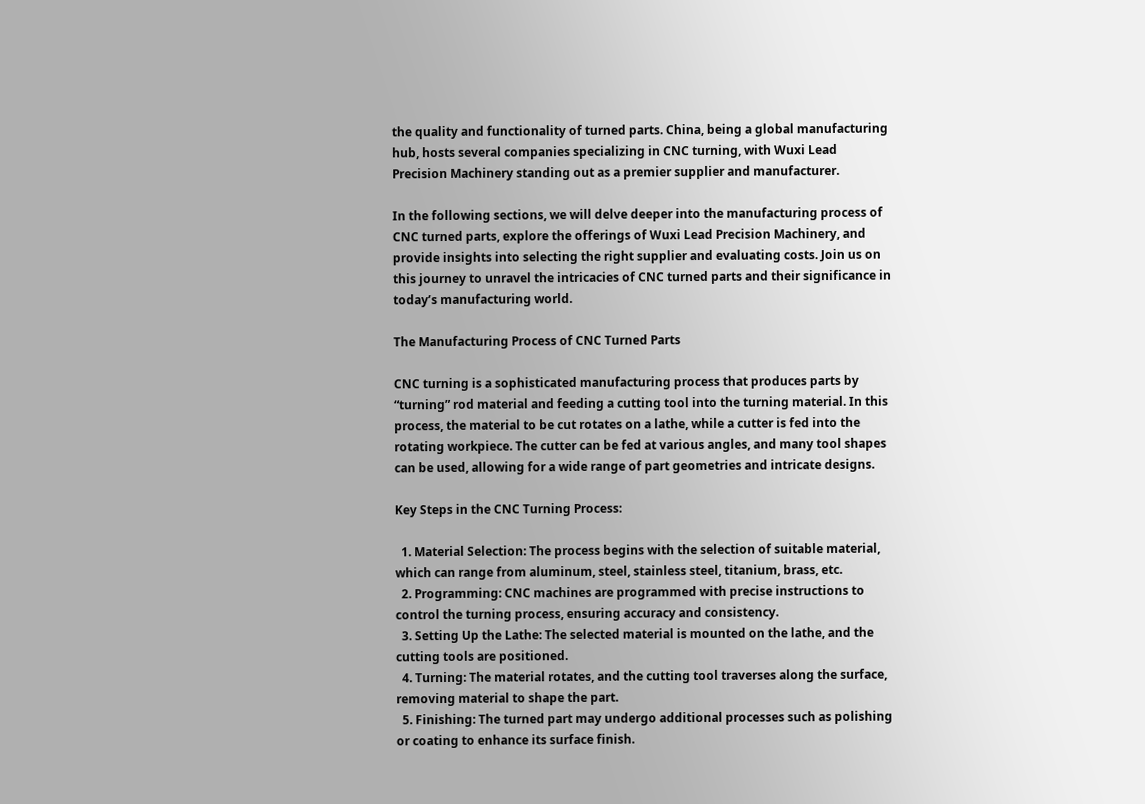the quality and functionality of turned parts. China, being a global manufacturing hub, hosts several companies specializing in CNC turning, with Wuxi Lead Precision Machinery standing out as a premier supplier and manufacturer.

In the following sections, we will delve deeper into the manufacturing process of CNC turned parts, explore the offerings of Wuxi Lead Precision Machinery, and provide insights into selecting the right supplier and evaluating costs. Join us on this journey to unravel the intricacies of CNC turned parts and their significance in today’s manufacturing world.

The Manufacturing Process of CNC Turned Parts

CNC turning is a sophisticated manufacturing process that produces parts by “turning” rod material and feeding a cutting tool into the turning material. In this process, the material to be cut rotates on a lathe, while a cutter is fed into the rotating workpiece. The cutter can be fed at various angles, and many tool shapes can be used, allowing for a wide range of part geometries and intricate designs.

Key Steps in the CNC Turning Process:

  1. Material Selection: The process begins with the selection of suitable material, which can range from aluminum, steel, stainless steel, titanium, brass, etc.
  2. Programming: CNC machines are programmed with precise instructions to control the turning process, ensuring accuracy and consistency.
  3. Setting Up the Lathe: The selected material is mounted on the lathe, and the cutting tools are positioned.
  4. Turning: The material rotates, and the cutting tool traverses along the surface, removing material to shape the part.
  5. Finishing: The turned part may undergo additional processes such as polishing or coating to enhance its surface finish.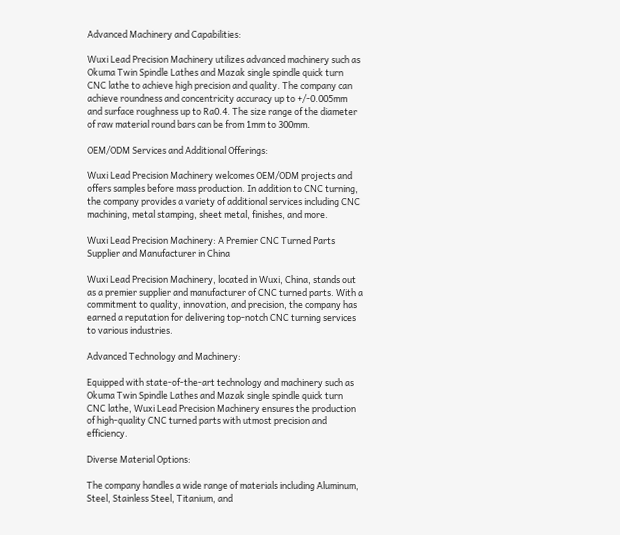Advanced Machinery and Capabilities:

Wuxi Lead Precision Machinery utilizes advanced machinery such as Okuma Twin Spindle Lathes and Mazak single spindle quick turn CNC lathe to achieve high precision and quality. The company can achieve roundness and concentricity accuracy up to +/-0.005mm and surface roughness up to Ra0.4. The size range of the diameter of raw material round bars can be from 1mm to 300mm.

OEM/ODM Services and Additional Offerings:

Wuxi Lead Precision Machinery welcomes OEM/ODM projects and offers samples before mass production. In addition to CNC turning, the company provides a variety of additional services including CNC machining, metal stamping, sheet metal, finishes, and more.

Wuxi Lead Precision Machinery: A Premier CNC Turned Parts Supplier and Manufacturer in China

Wuxi Lead Precision Machinery, located in Wuxi, China, stands out as a premier supplier and manufacturer of CNC turned parts. With a commitment to quality, innovation, and precision, the company has earned a reputation for delivering top-notch CNC turning services to various industries.

Advanced Technology and Machinery:

Equipped with state-of-the-art technology and machinery such as Okuma Twin Spindle Lathes and Mazak single spindle quick turn CNC lathe, Wuxi Lead Precision Machinery ensures the production of high-quality CNC turned parts with utmost precision and efficiency.

Diverse Material Options:

The company handles a wide range of materials including Aluminum, Steel, Stainless Steel, Titanium, and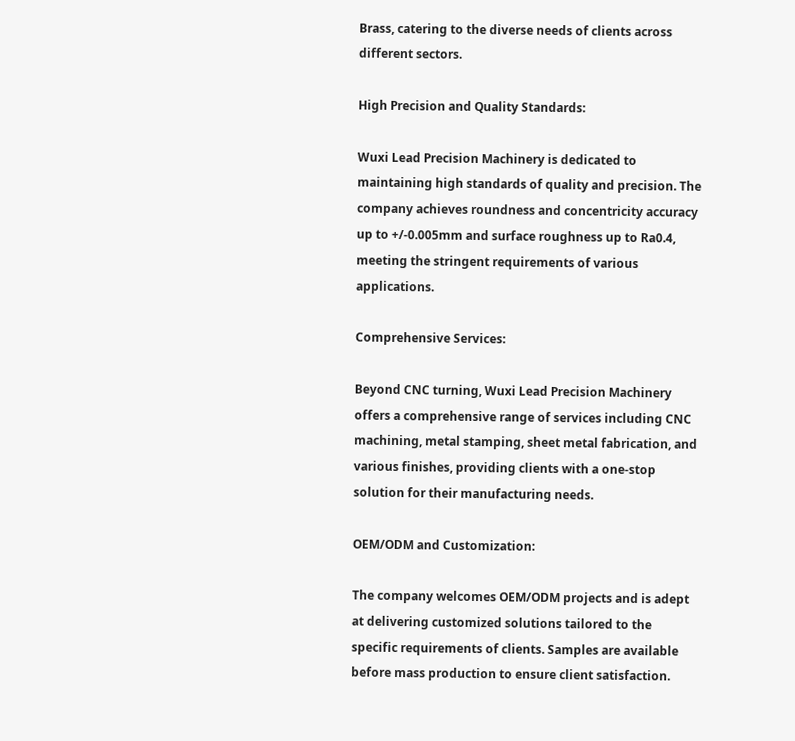Brass, catering to the diverse needs of clients across different sectors.

High Precision and Quality Standards:

Wuxi Lead Precision Machinery is dedicated to maintaining high standards of quality and precision. The company achieves roundness and concentricity accuracy up to +/-0.005mm and surface roughness up to Ra0.4, meeting the stringent requirements of various applications.

Comprehensive Services:

Beyond CNC turning, Wuxi Lead Precision Machinery offers a comprehensive range of services including CNC machining, metal stamping, sheet metal fabrication, and various finishes, providing clients with a one-stop solution for their manufacturing needs.

OEM/ODM and Customization:

The company welcomes OEM/ODM projects and is adept at delivering customized solutions tailored to the specific requirements of clients. Samples are available before mass production to ensure client satisfaction.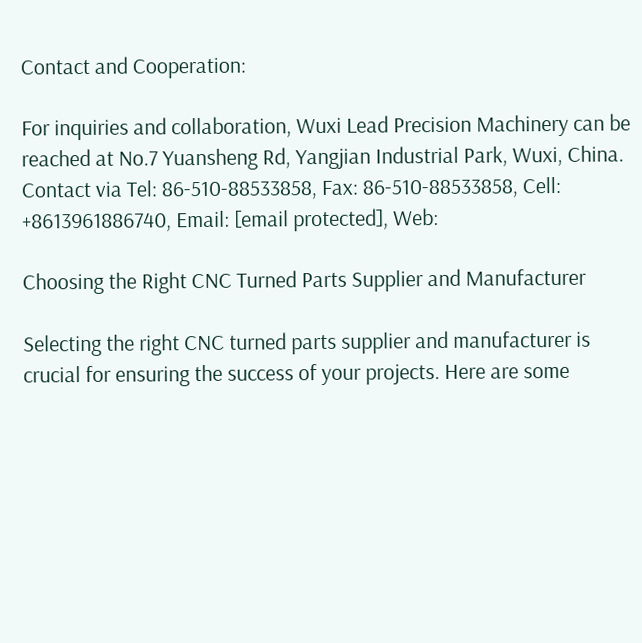Contact and Cooperation:

For inquiries and collaboration, Wuxi Lead Precision Machinery can be reached at No.7 Yuansheng Rd, Yangjian Industrial Park, Wuxi, China. Contact via Tel: 86-510-88533858, Fax: 86-510-88533858, Cell: +8613961886740, Email: [email protected], Web:

Choosing the Right CNC Turned Parts Supplier and Manufacturer

Selecting the right CNC turned parts supplier and manufacturer is crucial for ensuring the success of your projects. Here are some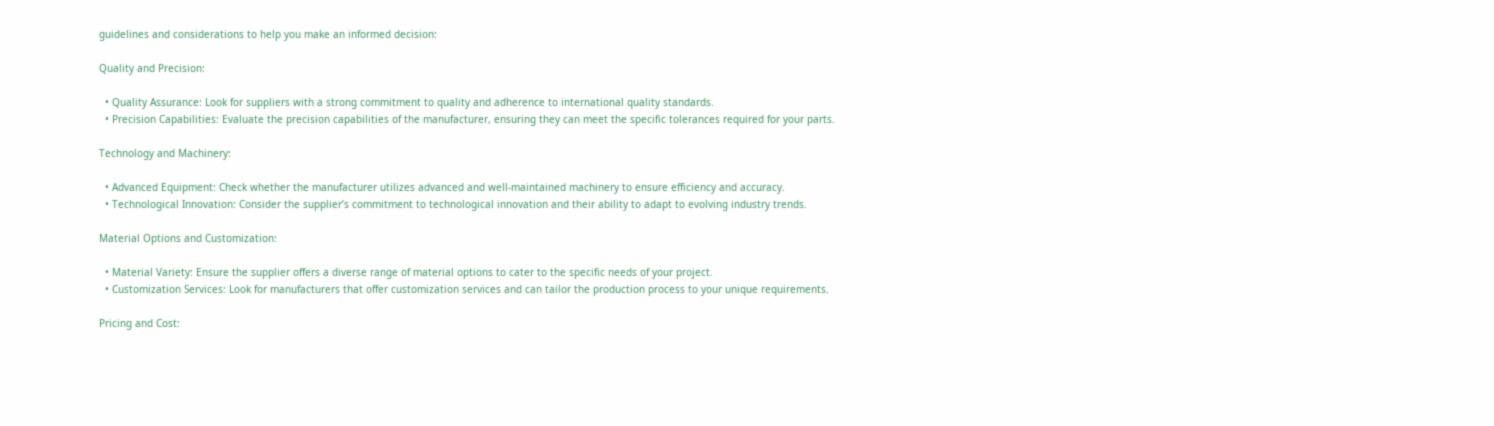guidelines and considerations to help you make an informed decision:

Quality and Precision:

  • Quality Assurance: Look for suppliers with a strong commitment to quality and adherence to international quality standards.
  • Precision Capabilities: Evaluate the precision capabilities of the manufacturer, ensuring they can meet the specific tolerances required for your parts.

Technology and Machinery:

  • Advanced Equipment: Check whether the manufacturer utilizes advanced and well-maintained machinery to ensure efficiency and accuracy.
  • Technological Innovation: Consider the supplier’s commitment to technological innovation and their ability to adapt to evolving industry trends.

Material Options and Customization:

  • Material Variety: Ensure the supplier offers a diverse range of material options to cater to the specific needs of your project.
  • Customization Services: Look for manufacturers that offer customization services and can tailor the production process to your unique requirements.

Pricing and Cost: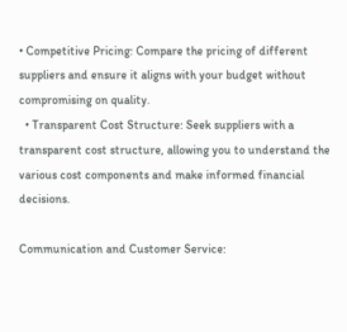• Competitive Pricing: Compare the pricing of different suppliers and ensure it aligns with your budget without compromising on quality.
  • Transparent Cost Structure: Seek suppliers with a transparent cost structure, allowing you to understand the various cost components and make informed financial decisions.

Communication and Customer Service: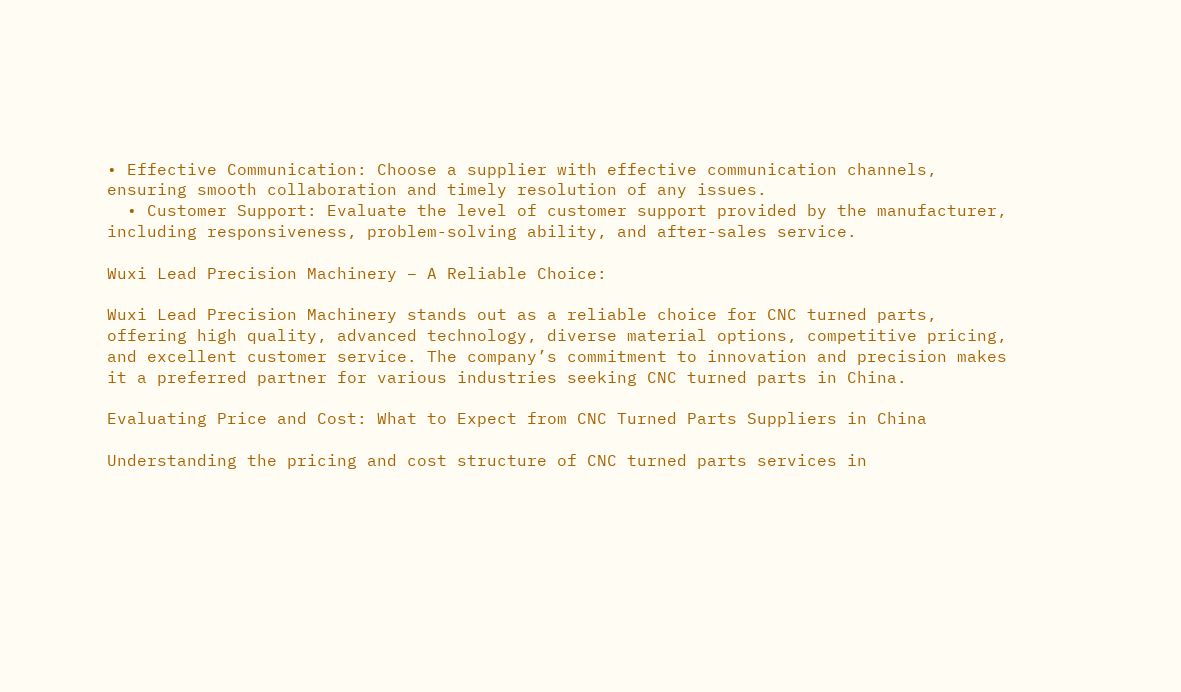• Effective Communication: Choose a supplier with effective communication channels, ensuring smooth collaboration and timely resolution of any issues.
  • Customer Support: Evaluate the level of customer support provided by the manufacturer, including responsiveness, problem-solving ability, and after-sales service.

Wuxi Lead Precision Machinery – A Reliable Choice:

Wuxi Lead Precision Machinery stands out as a reliable choice for CNC turned parts, offering high quality, advanced technology, diverse material options, competitive pricing, and excellent customer service. The company’s commitment to innovation and precision makes it a preferred partner for various industries seeking CNC turned parts in China.

Evaluating Price and Cost: What to Expect from CNC Turned Parts Suppliers in China

Understanding the pricing and cost structure of CNC turned parts services in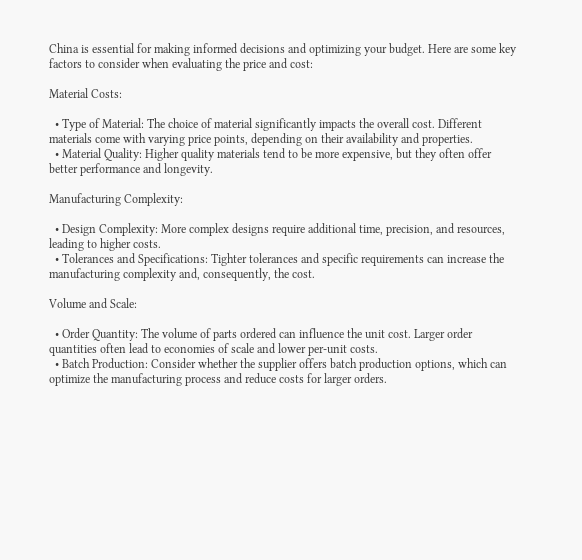China is essential for making informed decisions and optimizing your budget. Here are some key factors to consider when evaluating the price and cost:

Material Costs:

  • Type of Material: The choice of material significantly impacts the overall cost. Different materials come with varying price points, depending on their availability and properties.
  • Material Quality: Higher quality materials tend to be more expensive, but they often offer better performance and longevity.

Manufacturing Complexity:

  • Design Complexity: More complex designs require additional time, precision, and resources, leading to higher costs.
  • Tolerances and Specifications: Tighter tolerances and specific requirements can increase the manufacturing complexity and, consequently, the cost.

Volume and Scale:

  • Order Quantity: The volume of parts ordered can influence the unit cost. Larger order quantities often lead to economies of scale and lower per-unit costs.
  • Batch Production: Consider whether the supplier offers batch production options, which can optimize the manufacturing process and reduce costs for larger orders.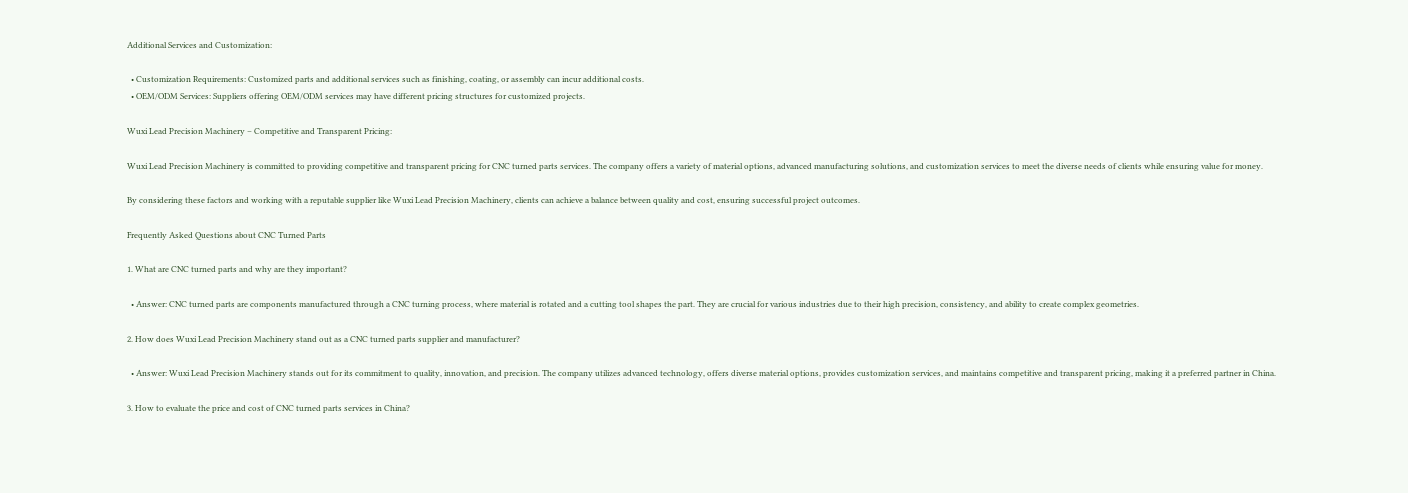Additional Services and Customization:

  • Customization Requirements: Customized parts and additional services such as finishing, coating, or assembly can incur additional costs.
  • OEM/ODM Services: Suppliers offering OEM/ODM services may have different pricing structures for customized projects.

Wuxi Lead Precision Machinery – Competitive and Transparent Pricing:

Wuxi Lead Precision Machinery is committed to providing competitive and transparent pricing for CNC turned parts services. The company offers a variety of material options, advanced manufacturing solutions, and customization services to meet the diverse needs of clients while ensuring value for money.

By considering these factors and working with a reputable supplier like Wuxi Lead Precision Machinery, clients can achieve a balance between quality and cost, ensuring successful project outcomes.

Frequently Asked Questions about CNC Turned Parts

1. What are CNC turned parts and why are they important?

  • Answer: CNC turned parts are components manufactured through a CNC turning process, where material is rotated and a cutting tool shapes the part. They are crucial for various industries due to their high precision, consistency, and ability to create complex geometries.

2. How does Wuxi Lead Precision Machinery stand out as a CNC turned parts supplier and manufacturer?

  • Answer: Wuxi Lead Precision Machinery stands out for its commitment to quality, innovation, and precision. The company utilizes advanced technology, offers diverse material options, provides customization services, and maintains competitive and transparent pricing, making it a preferred partner in China.

3. How to evaluate the price and cost of CNC turned parts services in China?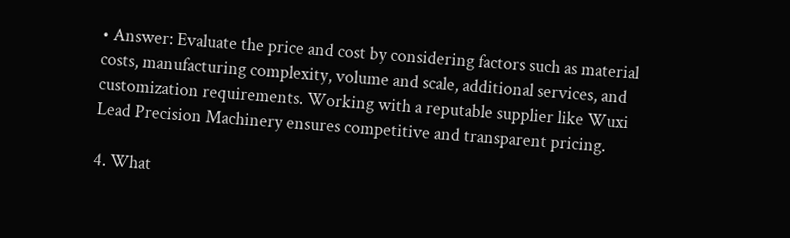• Answer: Evaluate the price and cost by considering factors such as material costs, manufacturing complexity, volume and scale, additional services, and customization requirements. Working with a reputable supplier like Wuxi Lead Precision Machinery ensures competitive and transparent pricing.

4. What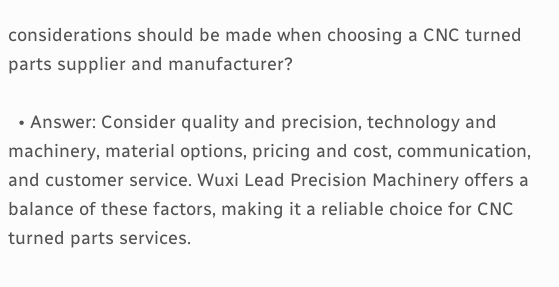considerations should be made when choosing a CNC turned parts supplier and manufacturer?

  • Answer: Consider quality and precision, technology and machinery, material options, pricing and cost, communication, and customer service. Wuxi Lead Precision Machinery offers a balance of these factors, making it a reliable choice for CNC turned parts services.